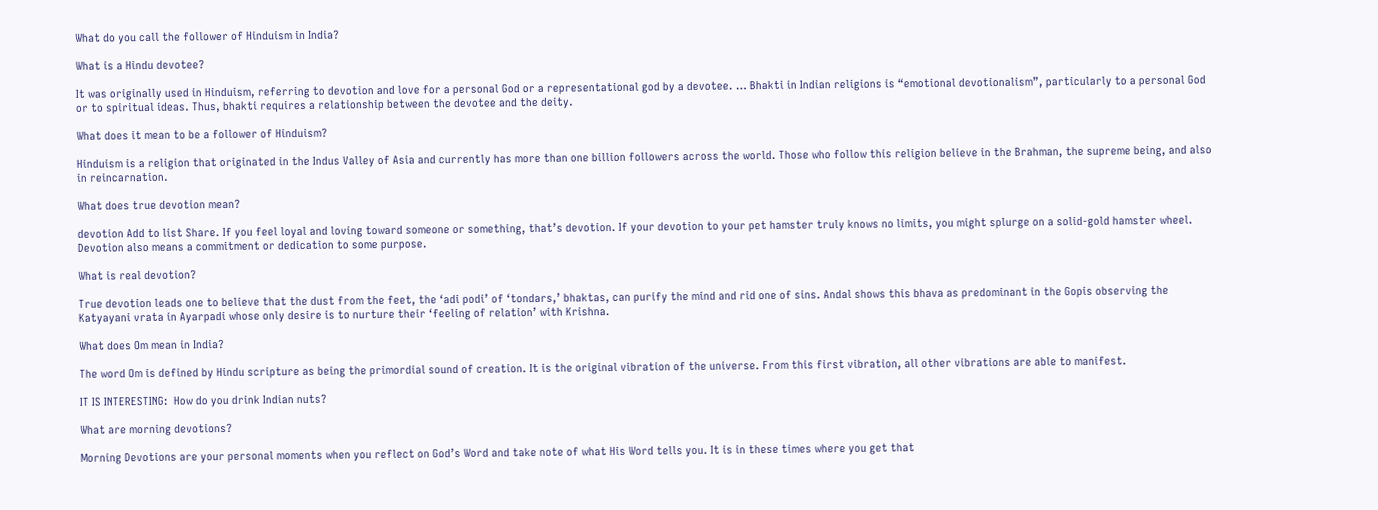What do you call the follower of Hinduism in India?

What is a Hindu devotee?

It was originally used in Hinduism, referring to devotion and love for a personal God or a representational god by a devotee. … Bhakti in Indian religions is “emotional devotionalism”, particularly to a personal God or to spiritual ideas. Thus, bhakti requires a relationship between the devotee and the deity.

What does it mean to be a follower of Hinduism?

Hinduism is a religion that originated in the Indus Valley of Asia and currently has more than one billion followers across the world. Those who follow this religion believe in the Brahman, the supreme being, and also in reincarnation.

What does true devotion mean?

devotion Add to list Share. If you feel loyal and loving toward someone or something, that’s devotion. If your devotion to your pet hamster truly knows no limits, you might splurge on a solid-gold hamster wheel. Devotion also means a commitment or dedication to some purpose.

What is real devotion?

True devotion leads one to believe that the dust from the feet, the ‘adi podi’ of ‘tondars,’ bhaktas, can purify the mind and rid one of sins. Andal shows this bhava as predominant in the Gopis observing the Katyayani vrata in Ayarpadi whose only desire is to nurture their ‘feeling of relation’ with Krishna.

What does Om mean in India?

The word Om is defined by Hindu scripture as being the primordial sound of creation. It is the original vibration of the universe. From this first vibration, all other vibrations are able to manifest.

IT IS INTERESTING:  How do you drink Indian nuts?

What are morning devotions?

Morning Devotions are your personal moments when you reflect on God’s Word and take note of what His Word tells you. It is in these times where you get that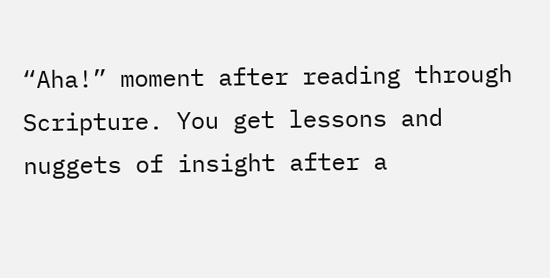“Aha!” moment after reading through Scripture. You get lessons and nuggets of insight after a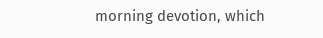morning devotion, which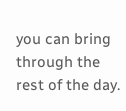you can bring through the rest of the day.